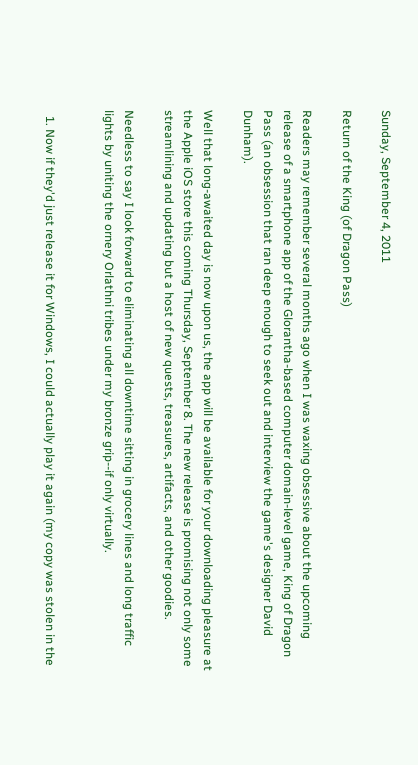Sunday, September 4, 2011

Return of the King (of Dragon Pass)

Readers may remember several months ago when I was waxing obsessive about the upcoming release of a smartphone app of the Glorantha-based computer domain-level game, King of Dragon Pass (an obsession that ran deep enough to seek out and interview the game's designer David Dunham).

Well that long-awaited day is now upon us, the app will be available for your downloading pleasure at the Apple iOS store this coming Thursday, September 8. The new release is promising not only some streamlining and updating but a host of new quests, treasures, artifacts, and other goodies.

Needless to say I look forward to eliminating all downtime sitting in grocery lines and long traffic lights by uniting the ornery Orlathni tribes under my bronze grip--if only virtually.


  1. Now if they'd just release it for Windows, I could actually play it again (my copy was stolen in the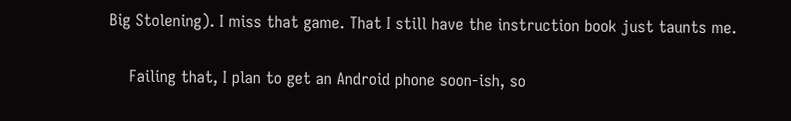Big Stolening). I miss that game. That I still have the instruction book just taunts me.

    Failing that, I plan to get an Android phone soon-ish, so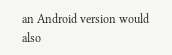an Android version would also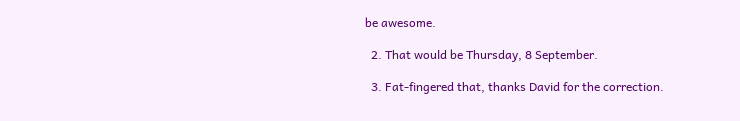be awesome.

  2. That would be Thursday, 8 September.

  3. Fat-fingered that, thanks David for the correction.